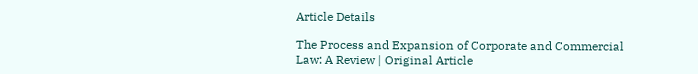Article Details

The Process and Expansion of Corporate and Commercial Law: A Review | Original Article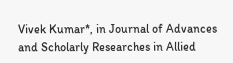Vivek Kumar*, in Journal of Advances and Scholarly Researches in Allied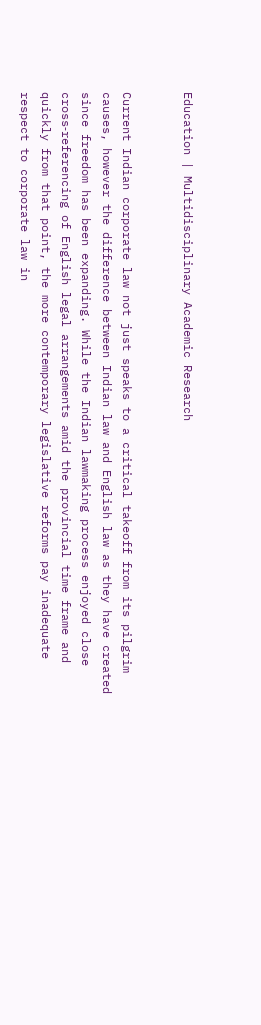Education | Multidisciplinary Academic Research


Current Indian corporate law not just speaks to a critical takeoff from its pilgrim causes, however the difference between Indian law and English law as they have created since freedom has been expanding. While the Indian lawmaking process enjoyed close cross‐referencing of English legal arrangements amid the provincial time frame and quickly from that point, the more contemporary legislative reforms pay inadequate respect to corporate law in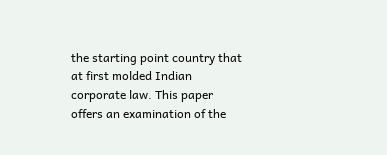the starting point country that at first molded Indian corporate law. This paper offers an examination of the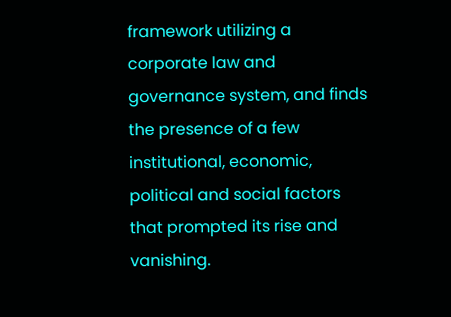framework utilizing a corporate law and governance system, and finds the presence of a few institutional, economic, political and social factors that prompted its rise and vanishing.